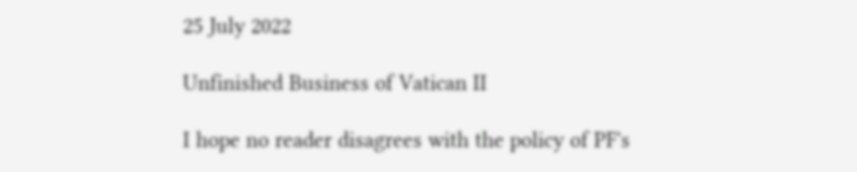25 July 2022

Unfinished Business of Vatican II

I hope no reader disagrees with the policy of PF's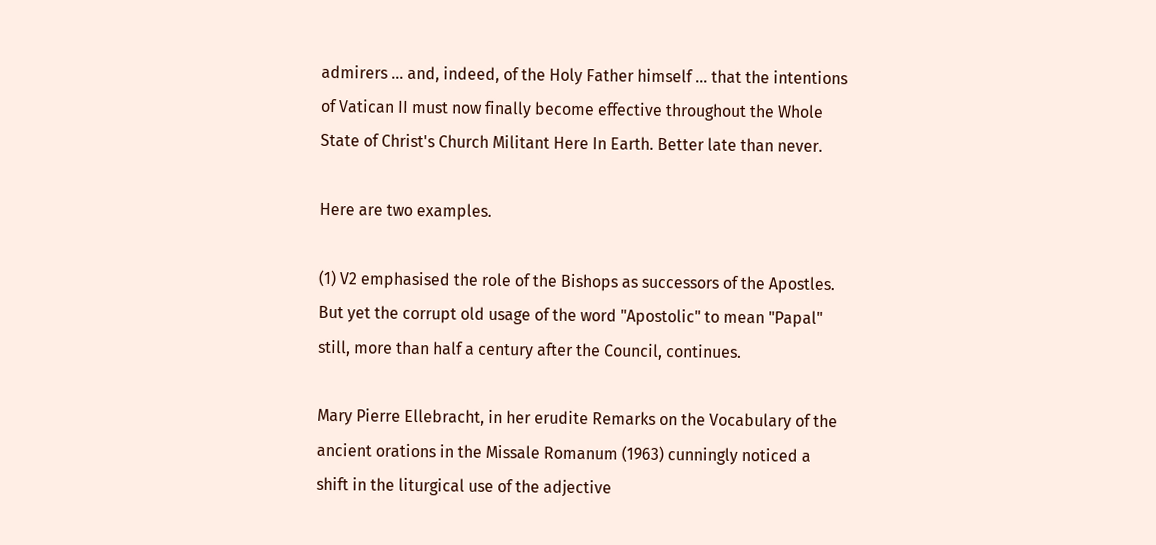admirers ... and, indeed, of the Holy Father himself ... that the intentions of Vatican II must now finally become effective throughout the Whole State of Christ's Church Militant Here In Earth. Better late than never.

Here are two examples.

(1) V2 emphasised the role of the Bishops as successors of the Apostles. But yet the corrupt old usage of the word "Apostolic" to mean "Papal" still, more than half a century after the Council, continues.

Mary Pierre Ellebracht, in her erudite Remarks on the Vocabulary of the ancient orations in the Missale Romanum (1963) cunningly noticed a shift in the liturgical use of the adjective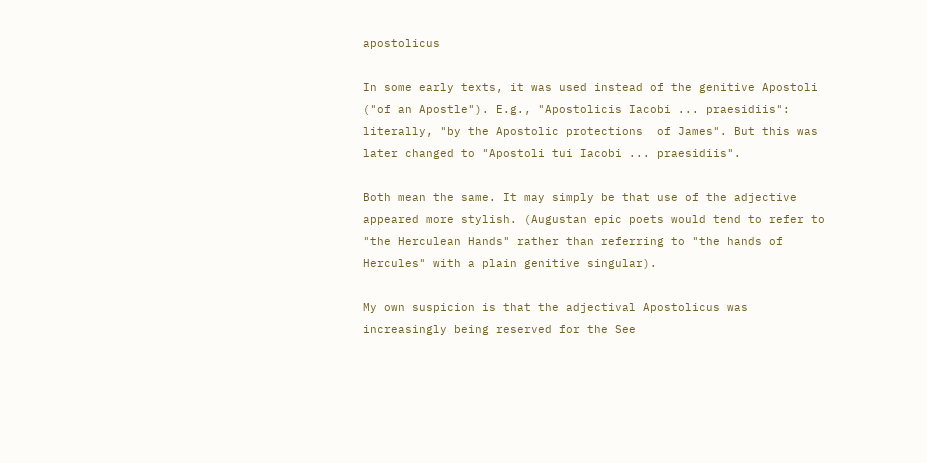apostolicus

In some early texts, it was used instead of the genitive Apostoli ("of an Apostle"). E.g., "Apostolicis Iacobi ... praesidiis": literally, "by the Apostolic protections  of James". But this was later changed to "Apostoli tui Iacobi ... praesidiis".

Both mean the same. It may simply be that use of the adjective appeared more stylish. (Augustan epic poets would tend to refer to "the Herculean Hands" rather than referring to "the hands of Hercules" with a plain genitive singular).

My own suspicion is that the adjectival Apostolicus was increasingly being reserved for the See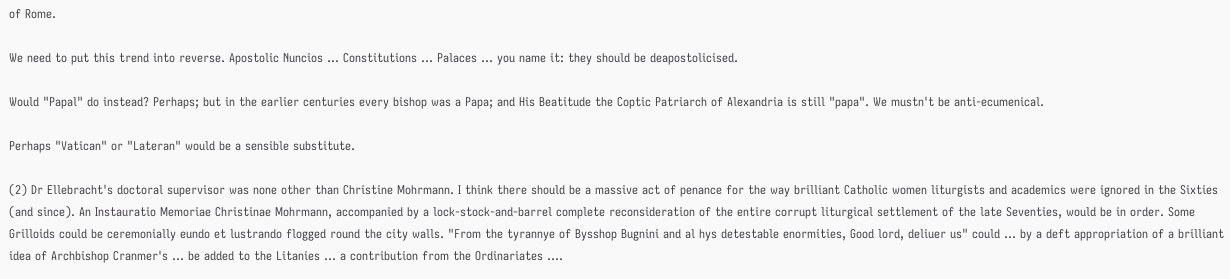of Rome.

We need to put this trend into reverse. Apostolic Nuncios ... Constitutions ... Palaces ... you name it: they should be deapostolicised.

Would "Papal" do instead? Perhaps; but in the earlier centuries every bishop was a Papa; and His Beatitude the Coptic Patriarch of Alexandria is still "papa". We mustn't be anti-ecumenical.

Perhaps "Vatican" or "Lateran" would be a sensible substitute.

(2) Dr Ellebracht's doctoral supervisor was none other than Christine Mohrmann. I think there should be a massive act of penance for the way brilliant Catholic women liturgists and academics were ignored in the Sixties (and since). An Instauratio Memoriae Christinae Mohrmann, accompanied by a lock-stock-and-barrel complete reconsideration of the entire corrupt liturgical settlement of the late Seventies, would be in order. Some Grilloids could be ceremonially eundo et lustrando flogged round the city walls. "From the tyrannye of Bysshop Bugnini and al hys detestable enormities, Good lord, deliuer us" could ... by a deft appropriation of a brilliant idea of Archbishop Cranmer's ... be added to the Litanies ... a contribution from the Ordinariates ....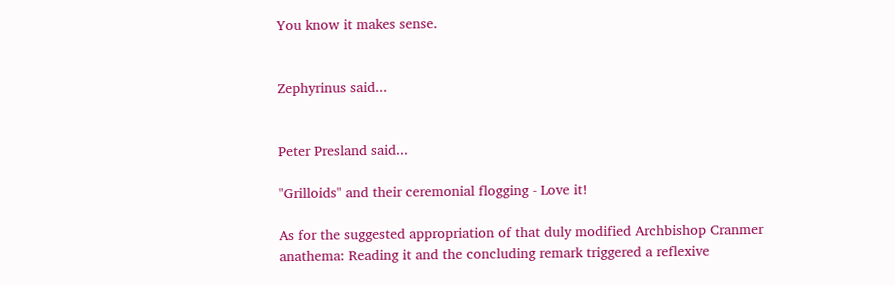You know it makes sense.


Zephyrinus said...


Peter Presland said...

"Grilloids" and their ceremonial flogging - Love it!

As for the suggested appropriation of that duly modified Archbishop Cranmer anathema: Reading it and the concluding remark triggered a reflexive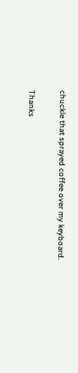chuckle that sprayed coffee over my keyboard.

Thanks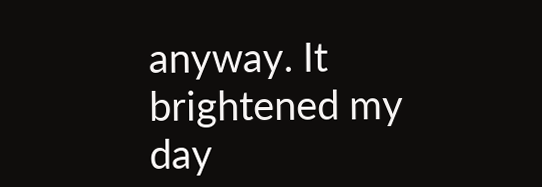anyway. It brightened my day